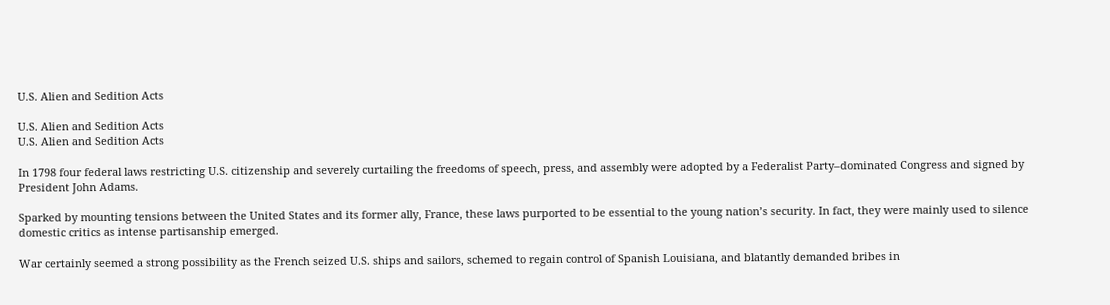U.S. Alien and Sedition Acts

U.S. Alien and Sedition Acts
U.S. Alien and Sedition Acts

In 1798 four federal laws restricting U.S. citizenship and severely curtailing the freedoms of speech, press, and assembly were adopted by a Federalist Party–dominated Congress and signed by President John Adams.

Sparked by mounting tensions between the United States and its former ally, France, these laws purported to be essential to the young nation’s security. In fact, they were mainly used to silence domestic critics as intense partisanship emerged.

War certainly seemed a strong possibility as the French seized U.S. ships and sailors, schemed to regain control of Spanish Louisiana, and blatantly demanded bribes in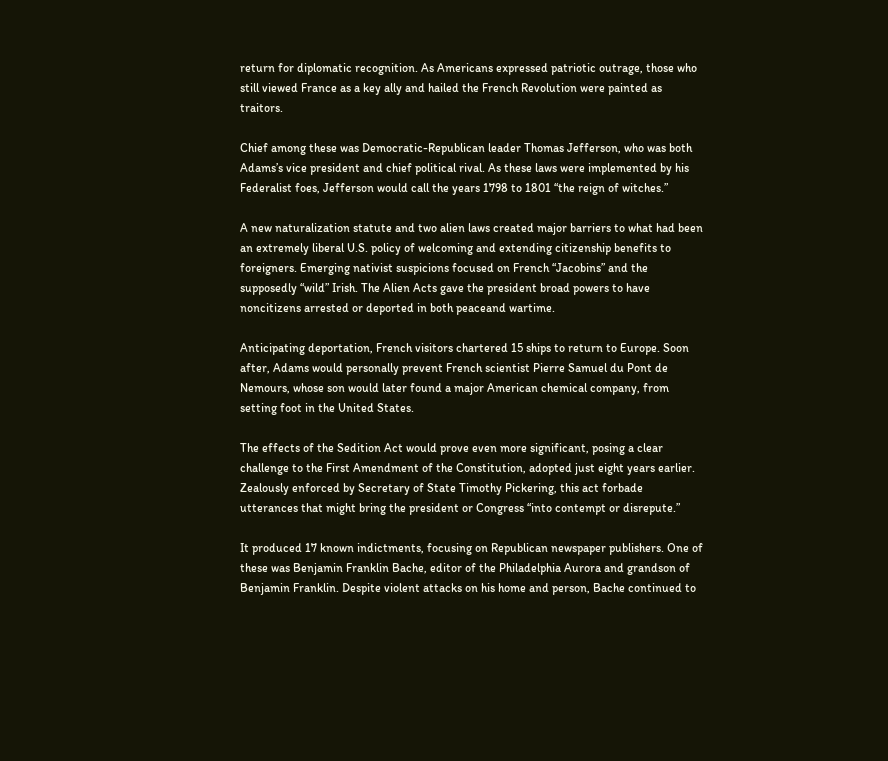return for diplomatic recognition. As Americans expressed patriotic outrage, those who still viewed France as a key ally and hailed the French Revolution were painted as traitors.

Chief among these was Democratic-Republican leader Thomas Jefferson, who was both Adams’s vice president and chief political rival. As these laws were implemented by his Federalist foes, Jefferson would call the years 1798 to 1801 “the reign of witches.”

A new naturalization statute and two alien laws created major barriers to what had been an extremely liberal U.S. policy of welcoming and extending citizenship benefits to foreigners. Emerging nativist suspicions focused on French “Jacobins” and the supposedly “wild” Irish. The Alien Acts gave the president broad powers to have noncitizens arrested or deported in both peaceand wartime.

Anticipating deportation, French visitors chartered 15 ships to return to Europe. Soon after, Adams would personally prevent French scientist Pierre Samuel du Pont de Nemours, whose son would later found a major American chemical company, from setting foot in the United States.

The effects of the Sedition Act would prove even more significant, posing a clear challenge to the First Amendment of the Constitution, adopted just eight years earlier. Zealously enforced by Secretary of State Timothy Pickering, this act forbade utterances that might bring the president or Congress “into contempt or disrepute.”

It produced 17 known indictments, focusing on Republican newspaper publishers. One of these was Benjamin Franklin Bache, editor of the Philadelphia Aurora and grandson of Benjamin Franklin. Despite violent attacks on his home and person, Bache continued to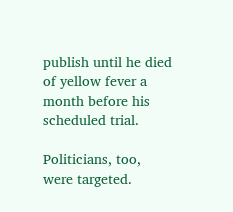publish until he died of yellow fever a month before his scheduled trial.

Politicians, too, were targeted.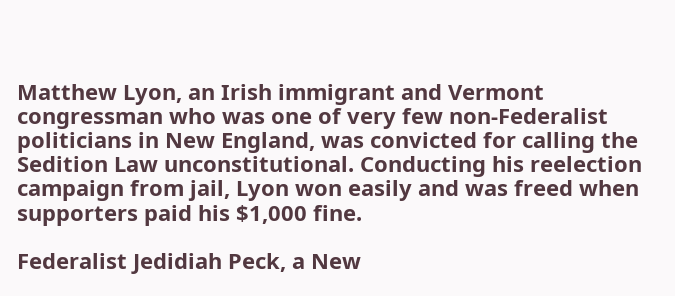Matthew Lyon, an Irish immigrant and Vermont congressman who was one of very few non-Federalist politicians in New England, was convicted for calling the Sedition Law unconstitutional. Conducting his reelection campaign from jail, Lyon won easily and was freed when supporters paid his $1,000 fine.

Federalist Jedidiah Peck, a New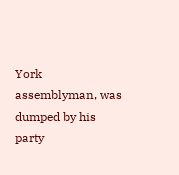York assemblyman, was dumped by his party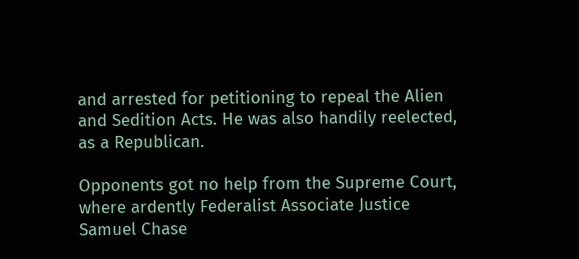and arrested for petitioning to repeal the Alien and Sedition Acts. He was also handily reelected, as a Republican.

Opponents got no help from the Supreme Court, where ardently Federalist Associate Justice Samuel Chase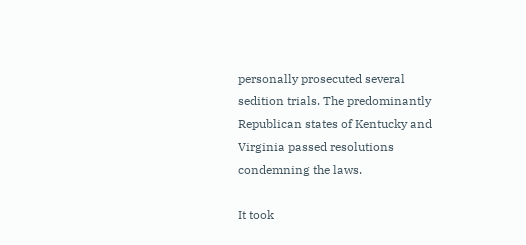personally prosecuted several sedition trials. The predominantly Republican states of Kentucky and Virginia passed resolutions condemning the laws.

It took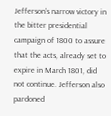Jefferson’s narrow victory in the bitter presidential campaign of 1800 to assure that the acts, already set to expire in March 1801, did not continue. Jefferson also pardoned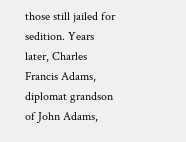those still jailed for sedition. Years later, Charles Francis Adams, diplomat grandson of John Adams,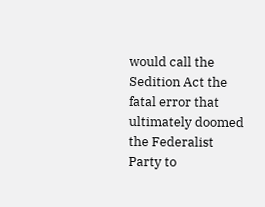would call the Sedition Act the fatal error that ultimately doomed the Federalist Party to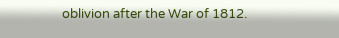oblivion after the War of 1812.